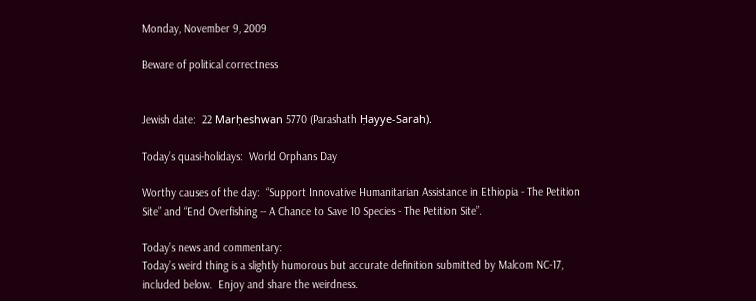Monday, November 9, 2009

Beware of political correctness


Jewish date:  22 Marḥeshwan 5770 (Parashath Ḥayye-Sarah).

Today’s quasi-holidays:  World Orphans Day

Worthy causes of the day:  “Support Innovative Humanitarian Assistance in Ethiopia - The Petition Site” and “End Overfishing -- A Chance to Save 10 Species - The Petition Site”.

Today’s news and commentary:
Today’s weird thing is a slightly humorous but accurate definition submitted by Malcom NC-17, included below.  Enjoy and share the weirdness.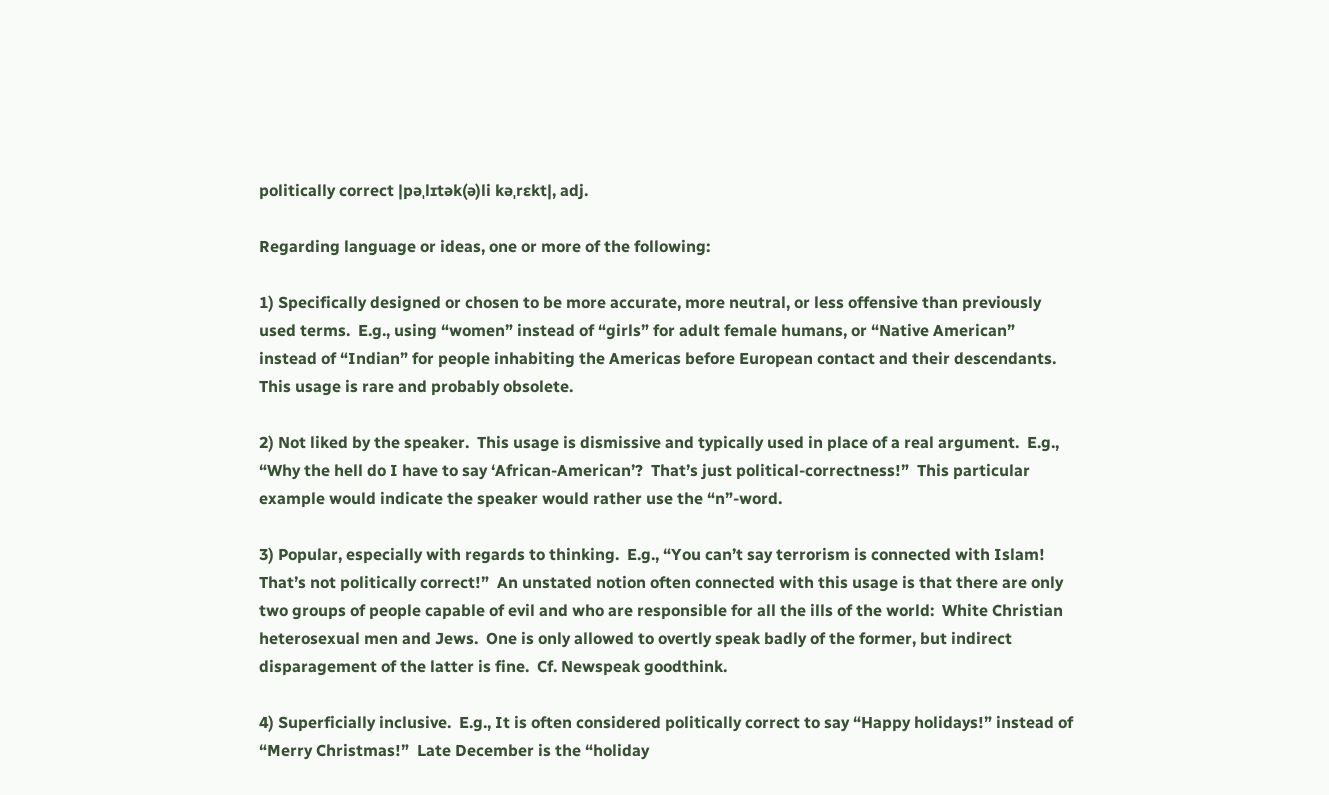politically correct |pəˌlɪtək(ə)li kəˌrɛkt|, adj.

Regarding language or ideas, one or more of the following:

1) Specifically designed or chosen to be more accurate, more neutral, or less offensive than previously used terms.  E.g., using “women” instead of “girls” for adult female humans, or “Native American” instead of “Indian” for people inhabiting the Americas before European contact and their descendants.  This usage is rare and probably obsolete.

2) Not liked by the speaker.  This usage is dismissive and typically used in place of a real argument.  E.g., “Why the hell do I have to say ‘African-American’?  That’s just political-correctness!”  This particular example would indicate the speaker would rather use the “n”-word.

3) Popular, especially with regards to thinking.  E.g., “You can’t say terrorism is connected with Islam!  That’s not politically correct!”  An unstated notion often connected with this usage is that there are only two groups of people capable of evil and who are responsible for all the ills of the world:  White Christian heterosexual men and Jews.  One is only allowed to overtly speak badly of the former, but indirect disparagement of the latter is fine.  Cf. Newspeak goodthink.

4) Superficially inclusive.  E.g., It is often considered politically correct to say “Happy holidays!” instead of “Merry Christmas!”  Late December is the “holiday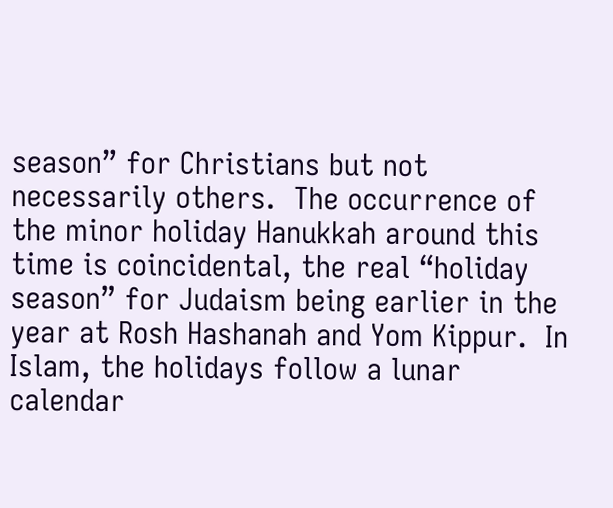season” for Christians but not necessarily others.  The occurrence of the minor holiday Hanukkah around this time is coincidental, the real “holiday season” for Judaism being earlier in the year at Rosh Hashanah and Yom Kippur.  In Islam, the holidays follow a lunar calendar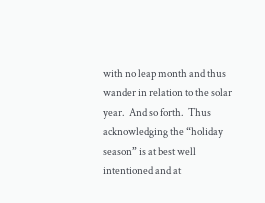with no leap month and thus wander in relation to the solar year.  And so forth.  Thus acknowledging the “holiday season” is at best well intentioned and at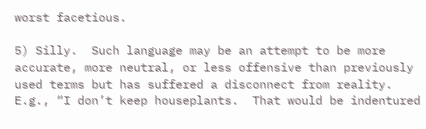worst facetious.

5) Silly.  Such language may be an attempt to be more accurate, more neutral, or less offensive than previously used terms but has suffered a disconnect from reality.  E.g., “I don’t keep houseplants.  That would be indentured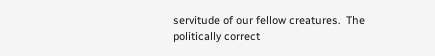servitude of our fellow creatures.  The politically correct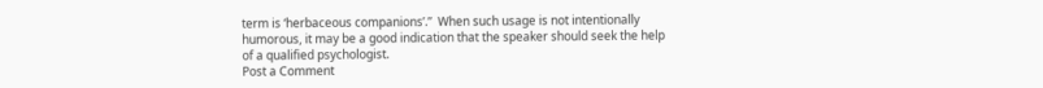term is ‘herbaceous companions’.”  When such usage is not intentionally humorous, it may be a good indication that the speaker should seek the help of a qualified psychologist.
Post a Comment